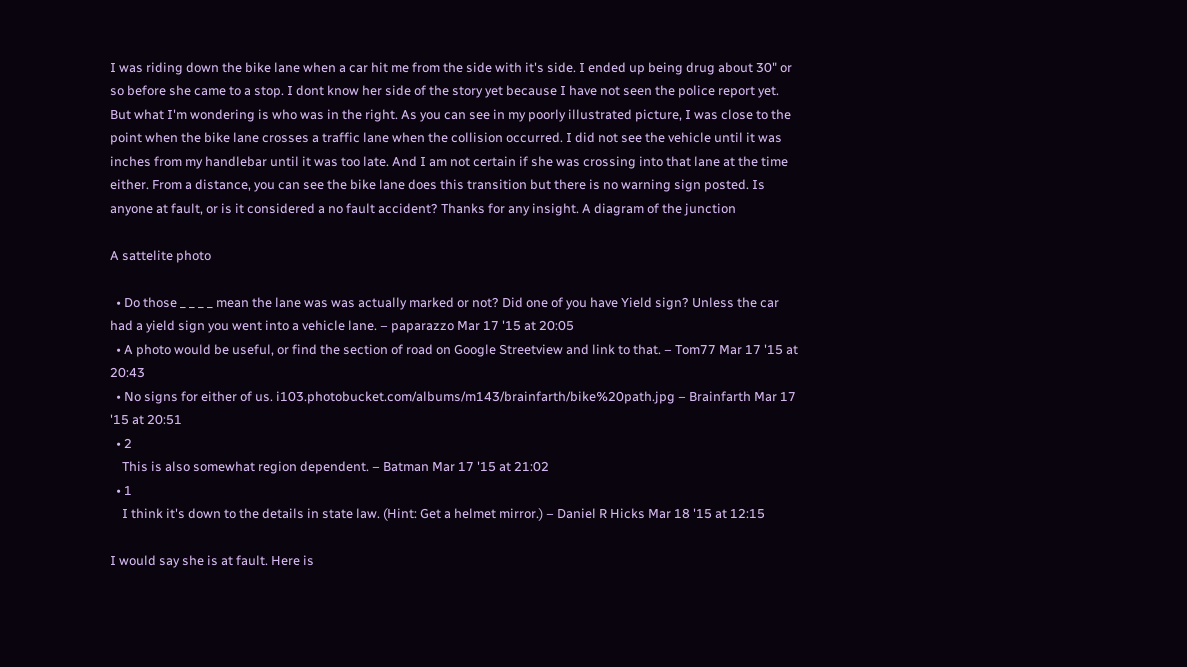I was riding down the bike lane when a car hit me from the side with it's side. I ended up being drug about 30" or so before she came to a stop. I dont know her side of the story yet because I have not seen the police report yet. But what I'm wondering is who was in the right. As you can see in my poorly illustrated picture, I was close to the point when the bike lane crosses a traffic lane when the collision occurred. I did not see the vehicle until it was inches from my handlebar until it was too late. And I am not certain if she was crossing into that lane at the time either. From a distance, you can see the bike lane does this transition but there is no warning sign posted. Is anyone at fault, or is it considered a no fault accident? Thanks for any insight. A diagram of the junction

A sattelite photo

  • Do those _ _ _ _ mean the lane was was actually marked or not? Did one of you have Yield sign? Unless the car had a yield sign you went into a vehicle lane. – paparazzo Mar 17 '15 at 20:05
  • A photo would be useful, or find the section of road on Google Streetview and link to that. – Tom77 Mar 17 '15 at 20:43
  • No signs for either of us. i103.photobucket.com/albums/m143/brainfarth/bike%20path.jpg – Brainfarth Mar 17 '15 at 20:51
  • 2
    This is also somewhat region dependent. – Batman Mar 17 '15 at 21:02
  • 1
    I think it's down to the details in state law. (Hint: Get a helmet mirror.) – Daniel R Hicks Mar 18 '15 at 12:15

I would say she is at fault. Here is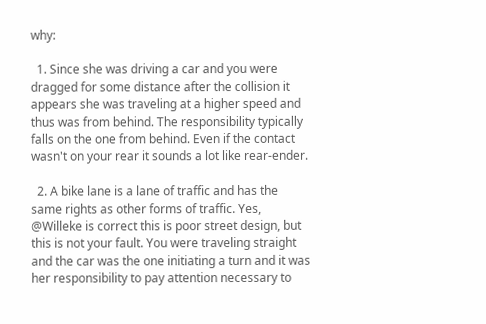why:

  1. Since she was driving a car and you were dragged for some distance after the collision it appears she was traveling at a higher speed and thus was from behind. The responsibility typically falls on the one from behind. Even if the contact wasn't on your rear it sounds a lot like rear-ender.

  2. A bike lane is a lane of traffic and has the same rights as other forms of traffic. Yes, @Willeke is correct this is poor street design, but this is not your fault. You were traveling straight and the car was the one initiating a turn and it was her responsibility to pay attention necessary to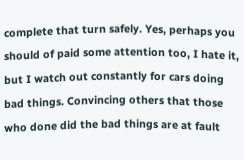complete that turn safely. Yes, perhaps you should of paid some attention too, I hate it, but I watch out constantly for cars doing bad things. Convincing others that those who done did the bad things are at fault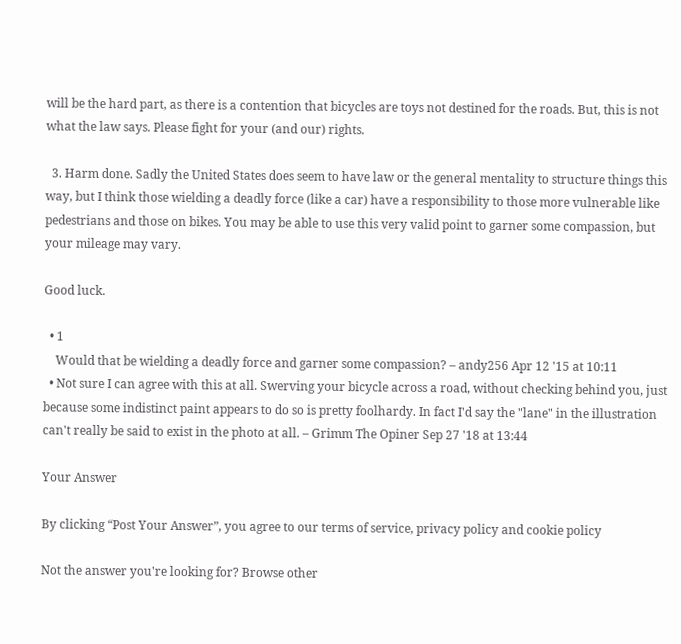will be the hard part, as there is a contention that bicycles are toys not destined for the roads. But, this is not what the law says. Please fight for your (and our) rights.

  3. Harm done. Sadly the United States does seem to have law or the general mentality to structure things this way, but I think those wielding a deadly force (like a car) have a responsibility to those more vulnerable like pedestrians and those on bikes. You may be able to use this very valid point to garner some compassion, but your mileage may vary.

Good luck.

  • 1
    Would that be wielding a deadly force and garner some compassion? – andy256 Apr 12 '15 at 10:11
  • Not sure I can agree with this at all. Swerving your bicycle across a road, without checking behind you, just because some indistinct paint appears to do so is pretty foolhardy. In fact I'd say the "lane" in the illustration can't really be said to exist in the photo at all. – Grimm The Opiner Sep 27 '18 at 13:44

Your Answer

By clicking “Post Your Answer”, you agree to our terms of service, privacy policy and cookie policy

Not the answer you're looking for? Browse other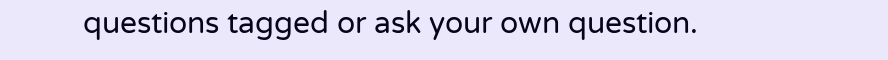questions tagged or ask your own question.